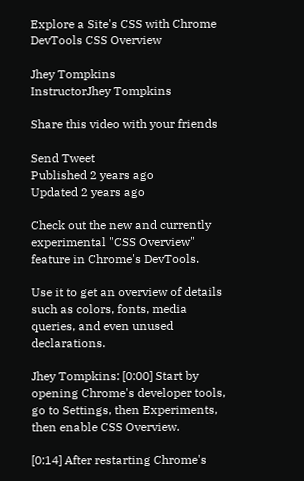Explore a Site's CSS with Chrome DevTools CSS Overview

Jhey Tompkins
InstructorJhey Tompkins

Share this video with your friends

Send Tweet
Published 2 years ago
Updated 2 years ago

Check out the new and currently experimental "CSS Overview" feature in Chrome's DevTools.

Use it to get an overview of details such as colors, fonts, media queries, and even unused declarations.

Jhey Tompkins: [0:00] Start by opening Chrome's developer tools, go to Settings, then Experiments, then enable CSS Overview.

[0:14] After restarting Chrome's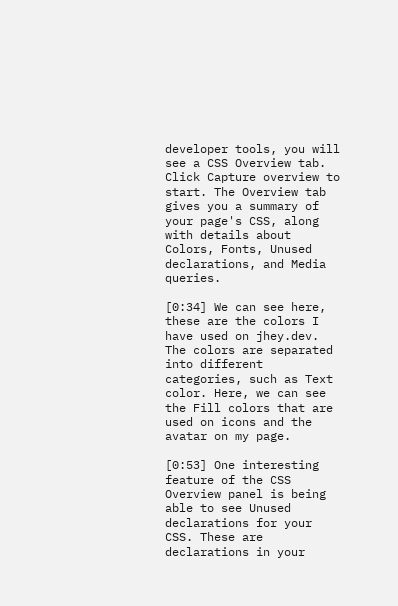developer tools, you will see a CSS Overview tab. Click Capture overview to start. The Overview tab gives you a summary of your page's CSS, along with details about Colors, Fonts, Unused declarations, and Media queries.

[0:34] We can see here, these are the colors I have used on jhey.dev. The colors are separated into different categories, such as Text color. Here, we can see the Fill colors that are used on icons and the avatar on my page.

[0:53] One interesting feature of the CSS Overview panel is being able to see Unused declarations for your CSS. These are declarations in your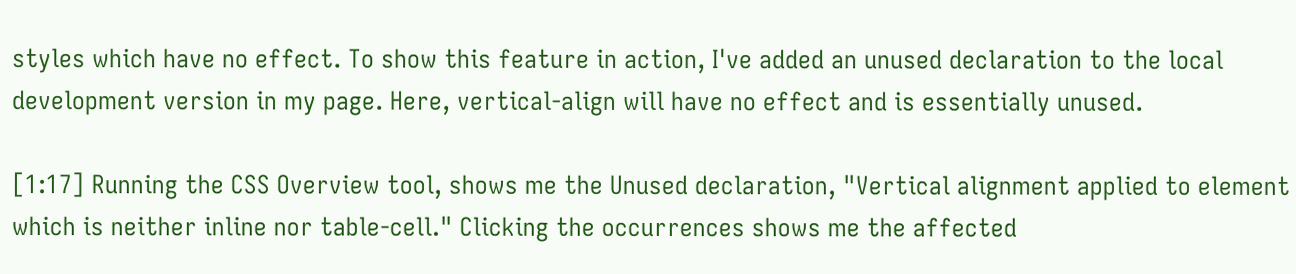styles which have no effect. To show this feature in action, I've added an unused declaration to the local development version in my page. Here, vertical-align will have no effect and is essentially unused.

[1:17] Running the CSS Overview tool, shows me the Unused declaration, "Vertical alignment applied to element which is neither inline nor table-cell." Clicking the occurrences shows me the affected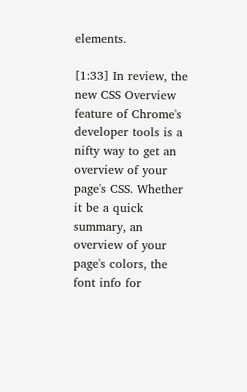elements.

[1:33] In review, the new CSS Overview feature of Chrome's developer tools is a nifty way to get an overview of your page's CSS. Whether it be a quick summary, an overview of your page's colors, the font info for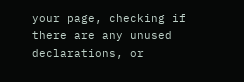your page, checking if there are any unused declarations, or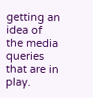getting an idea of the media queries that are in play.